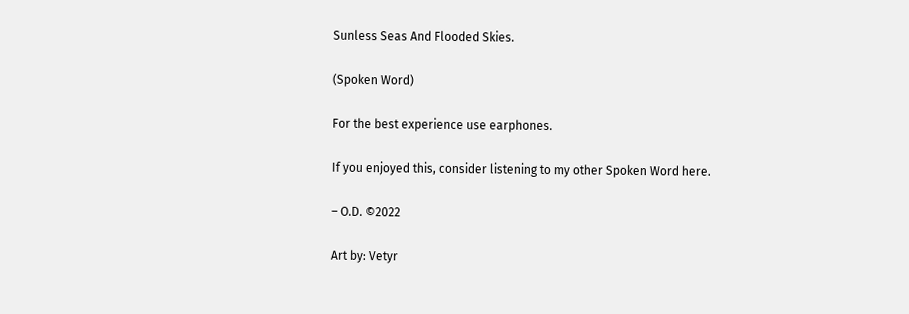Sunless Seas And Flooded Skies.

(Spoken Word)

For the best experience use earphones.

If you enjoyed this, consider listening to my other Spoken Word here.

– O.D. ©2022

Art by: Vetyr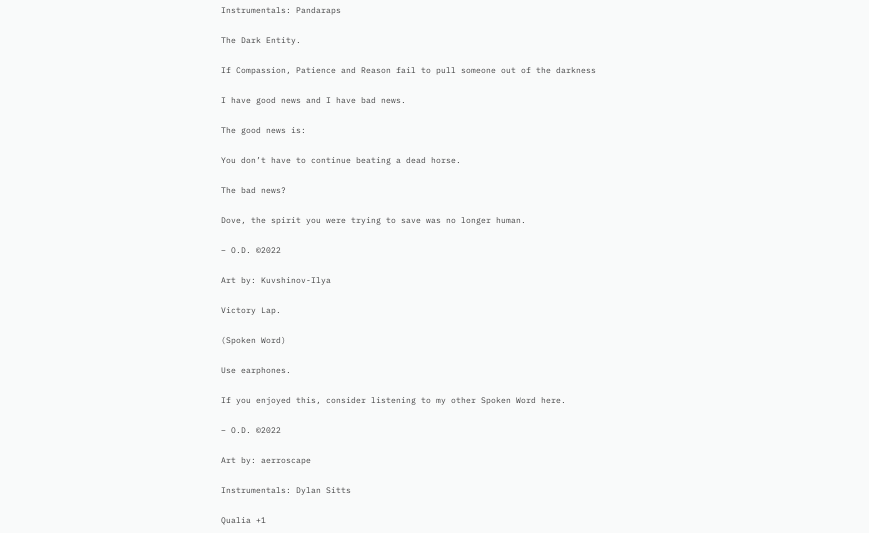Instrumentals: Pandaraps

The Dark Entity.

If Compassion, Patience and Reason fail to pull someone out of the darkness

I have good news and I have bad news.

The good news is:

You don’t have to continue beating a dead horse.

The bad news?

Dove, the spirit you were trying to save was no longer human.

– O.D. ©2022

Art by: Kuvshinov-Ilya

Victory Lap.

(Spoken Word)

Use earphones.

If you enjoyed this, consider listening to my other Spoken Word here.

– O.D. ©2022

Art by: aerroscape

Instrumentals: Dylan Sitts

Qualia +1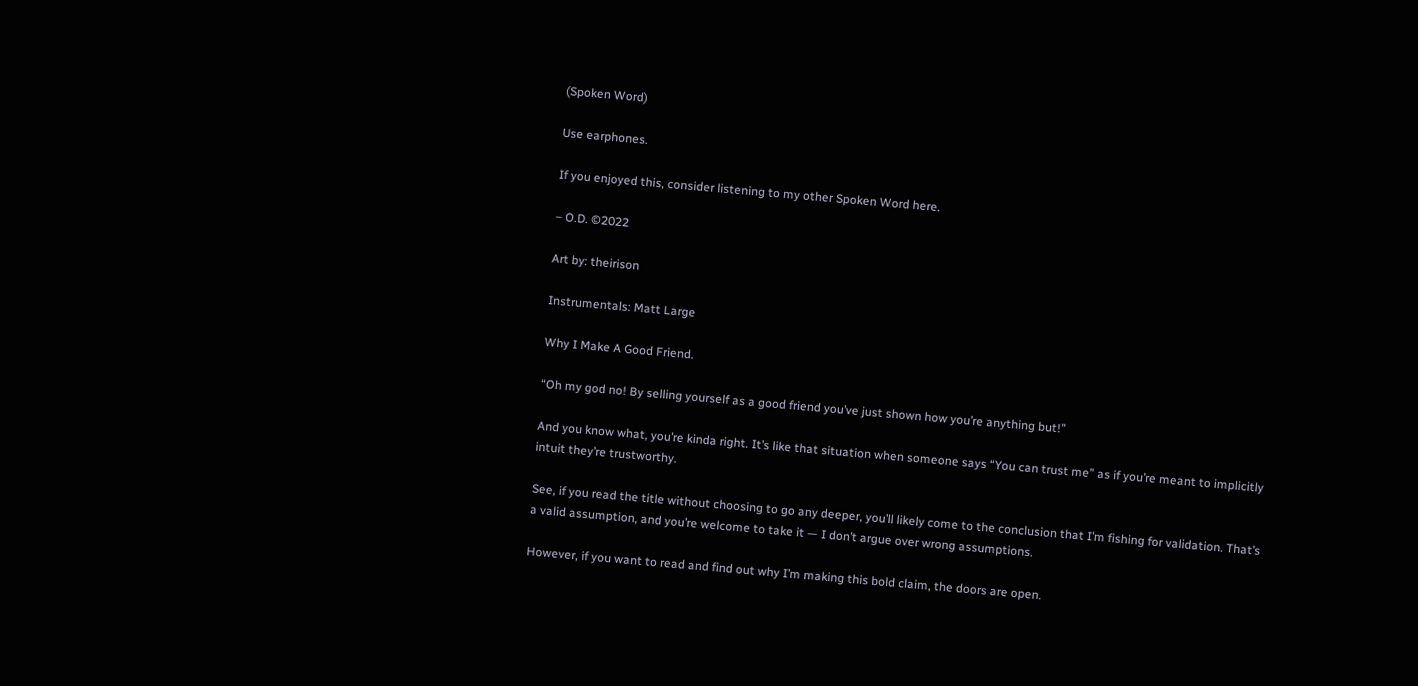(Spoken Word)

Use earphones.

If you enjoyed this, consider listening to my other Spoken Word here.

– O.D. ©2022

Art by: theirison

Instrumentals: Matt Large

Why I Make A Good Friend.

“Oh my god no! By selling yourself as a good friend you’ve just shown how you’re anything but!”

And you know what, you’re kinda right. It’s like that situation when someone says “You can trust me” as if you’re meant to implicitly intuit they’re trustworthy.

See, if you read the title without choosing to go any deeper, you’ll likely come to the conclusion that I’m fishing for validation. That’s a valid assumption, and you’re welcome to take it — I don’t argue over wrong assumptions.

However, if you want to read and find out why I’m making this bold claim, the doors are open.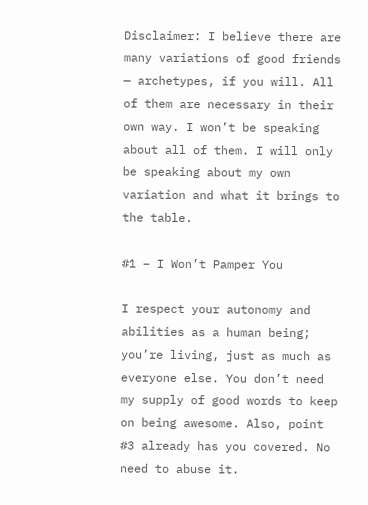Disclaimer: I believe there are many variations of good friends — archetypes, if you will. All of them are necessary in their own way. I won’t be speaking about all of them. I will only be speaking about my own variation and what it brings to the table.

#1 – I Won’t Pamper You

I respect your autonomy and abilities as a human being; you’re living, just as much as everyone else. You don’t need my supply of good words to keep on being awesome. Also, point #3 already has you covered. No need to abuse it.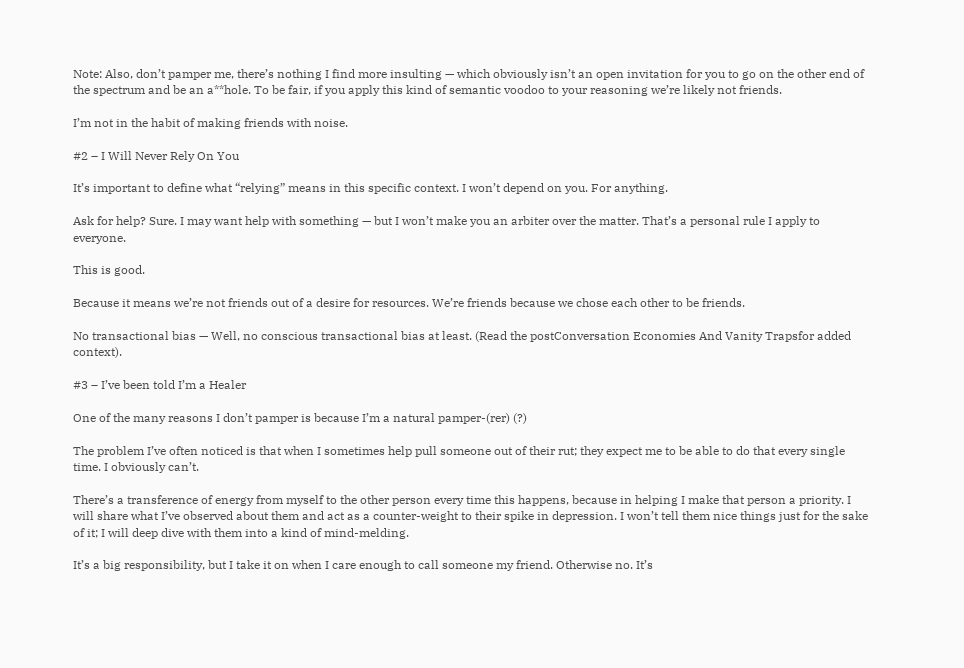Note: Also, don’t pamper me, there’s nothing I find more insulting — which obviously isn’t an open invitation for you to go on the other end of the spectrum and be an a**hole. To be fair, if you apply this kind of semantic voodoo to your reasoning we’re likely not friends.

I’m not in the habit of making friends with noise.

#2 – I Will Never Rely On You

It’s important to define what “relying” means in this specific context. I won’t depend on you. For anything.

Ask for help? Sure. I may want help with something — but I won’t make you an arbiter over the matter. That’s a personal rule I apply to everyone.

This is good.

Because it means we’re not friends out of a desire for resources. We’re friends because we chose each other to be friends.

No transactional bias — Well, no conscious transactional bias at least. (Read the postConversation Economies And Vanity Trapsfor added context).

#3 – I’ve been told I’m a Healer

One of the many reasons I don’t pamper is because I’m a natural pamper-(rer) (?)

The problem I’ve often noticed is that when I sometimes help pull someone out of their rut; they expect me to be able to do that every single time. I obviously can’t.

There’s a transference of energy from myself to the other person every time this happens, because in helping I make that person a priority. I will share what I’ve observed about them and act as a counter-weight to their spike in depression. I won’t tell them nice things just for the sake of it; I will deep dive with them into a kind of mind-melding.

It’s a big responsibility, but I take it on when I care enough to call someone my friend. Otherwise no. It’s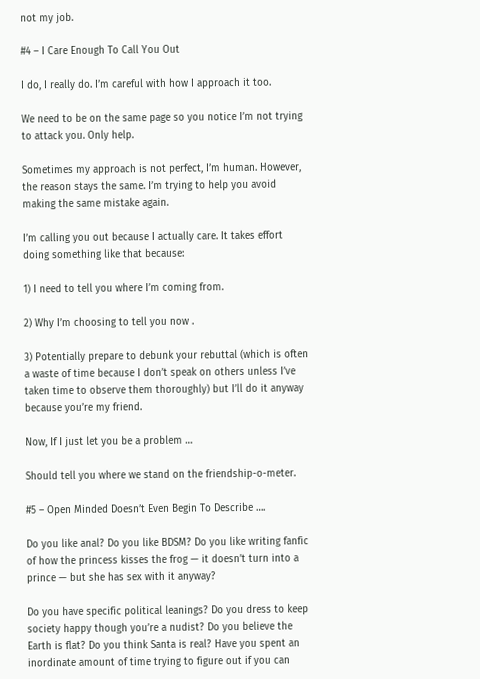not my job.

#4 – I Care Enough To Call You Out

I do, I really do. I’m careful with how I approach it too.

We need to be on the same page so you notice I’m not trying to attack you. Only help.

Sometimes my approach is not perfect, I’m human. However, the reason stays the same. I’m trying to help you avoid making the same mistake again.

I’m calling you out because I actually care. It takes effort doing something like that because:

1) I need to tell you where I’m coming from.

2) Why I’m choosing to tell you now .

3) Potentially prepare to debunk your rebuttal (which is often a waste of time because I don’t speak on others unless I’ve taken time to observe them thoroughly) but I’ll do it anyway because you’re my friend.

Now, If I just let you be a problem …

Should tell you where we stand on the friendship-o-meter.

#5 – Open Minded Doesn’t Even Begin To Describe ….

Do you like anal? Do you like BDSM? Do you like writing fanfic of how the princess kisses the frog — it doesn’t turn into a prince — but she has sex with it anyway?

Do you have specific political leanings? Do you dress to keep society happy though you’re a nudist? Do you believe the Earth is flat? Do you think Santa is real? Have you spent an inordinate amount of time trying to figure out if you can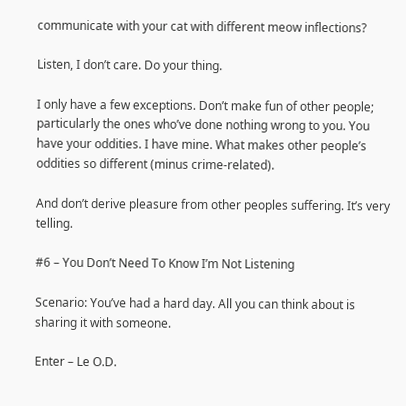communicate with your cat with different meow inflections?

Listen, I don’t care. Do your thing.

I only have a few exceptions. Don’t make fun of other people; particularly the ones who’ve done nothing wrong to you. You have your oddities. I have mine. What makes other people’s oddities so different (minus crime-related).

And don’t derive pleasure from other peoples suffering. It’s very telling.

#6 – You Don’t Need To Know I’m Not Listening

Scenario: You’ve had a hard day. All you can think about is sharing it with someone.

Enter – Le O.D.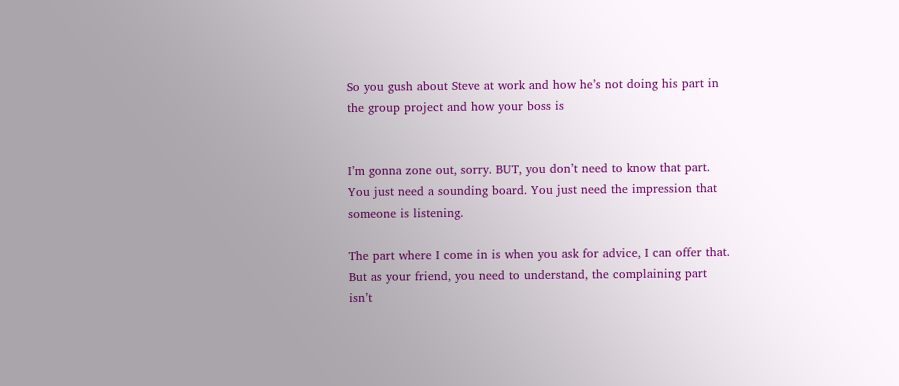So you gush about Steve at work and how he’s not doing his part in the group project and how your boss is


I’m gonna zone out, sorry. BUT, you don’t need to know that part. You just need a sounding board. You just need the impression that someone is listening.

The part where I come in is when you ask for advice, I can offer that. But as your friend, you need to understand, the complaining part isn’t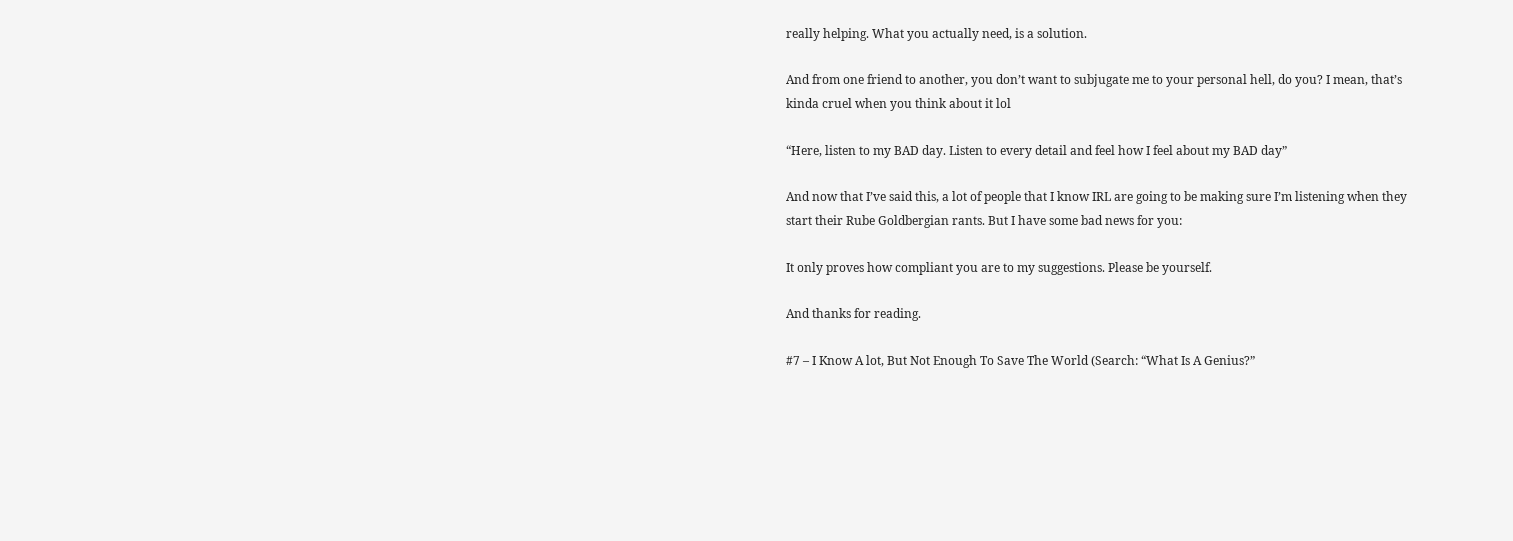really helping. What you actually need, is a solution.

And from one friend to another, you don’t want to subjugate me to your personal hell, do you? I mean, that’s kinda cruel when you think about it lol

“Here, listen to my BAD day. Listen to every detail and feel how I feel about my BAD day”

And now that I’ve said this, a lot of people that I know IRL are going to be making sure I’m listening when they start their Rube Goldbergian rants. But I have some bad news for you:

It only proves how compliant you are to my suggestions. Please be yourself.

And thanks for reading.

#7 – I Know A lot, But Not Enough To Save The World (Search: “What Is A Genius?”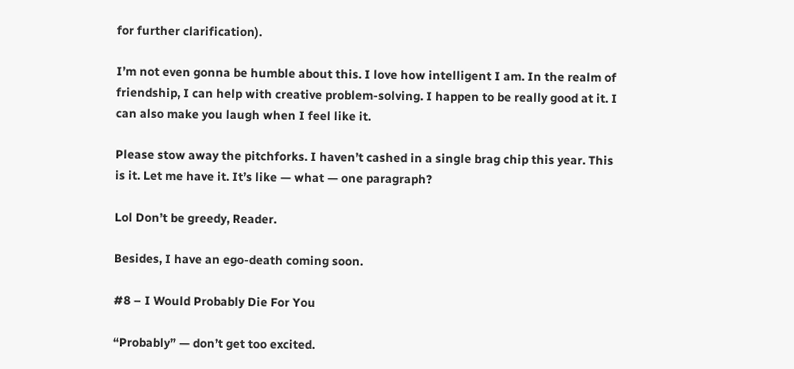for further clarification).

I’m not even gonna be humble about this. I love how intelligent I am. In the realm of friendship, I can help with creative problem-solving. I happen to be really good at it. I can also make you laugh when I feel like it.

Please stow away the pitchforks. I haven’t cashed in a single brag chip this year. This is it. Let me have it. It’s like — what — one paragraph?

Lol Don’t be greedy, Reader.

Besides, I have an ego-death coming soon.

#8 – I Would Probably Die For You

“Probably” — don’t get too excited.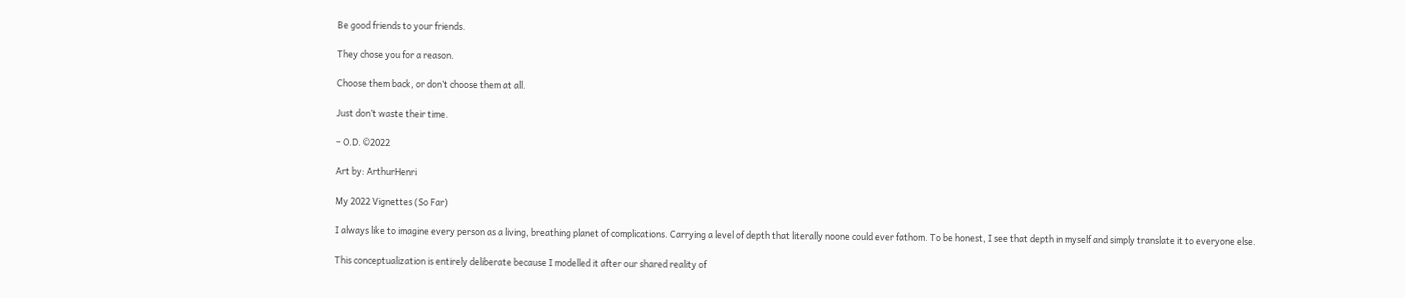Be good friends to your friends.

They chose you for a reason.

Choose them back, or don’t choose them at all.

Just don’t waste their time.

– O.D. ©2022

Art by: ArthurHenri

My 2022 Vignettes (So Far)

I always like to imagine every person as a living, breathing planet of complications. Carrying a level of depth that literally noone could ever fathom. To be honest, I see that depth in myself and simply translate it to everyone else.

This conceptualization is entirely deliberate because I modelled it after our shared reality of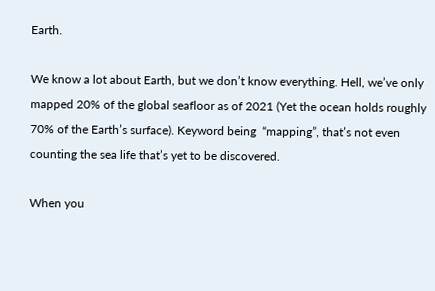Earth.

We know a lot about Earth, but we don’t know everything. Hell, we’ve only mapped 20% of the global seafloor as of 2021 (Yet the ocean holds roughly 70% of the Earth’s surface). Keyword being  “mapping”, that’s not even counting the sea life that’s yet to be discovered.

When you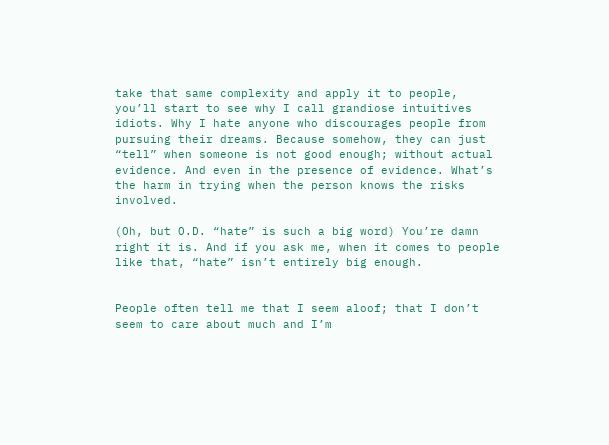take that same complexity and apply it to people, you’ll start to see why I call grandiose intuitives idiots. Why I hate anyone who discourages people from pursuing their dreams. Because somehow, they can just “tell” when someone is not good enough; without actual evidence. And even in the presence of evidence. What’s the harm in trying when the person knows the risks involved.

(Oh, but O.D. “hate” is such a big word) You’re damn right it is. And if you ask me, when it comes to people like that, “hate” isn’t entirely big enough.


People often tell me that I seem aloof; that I don’t seem to care about much and I’m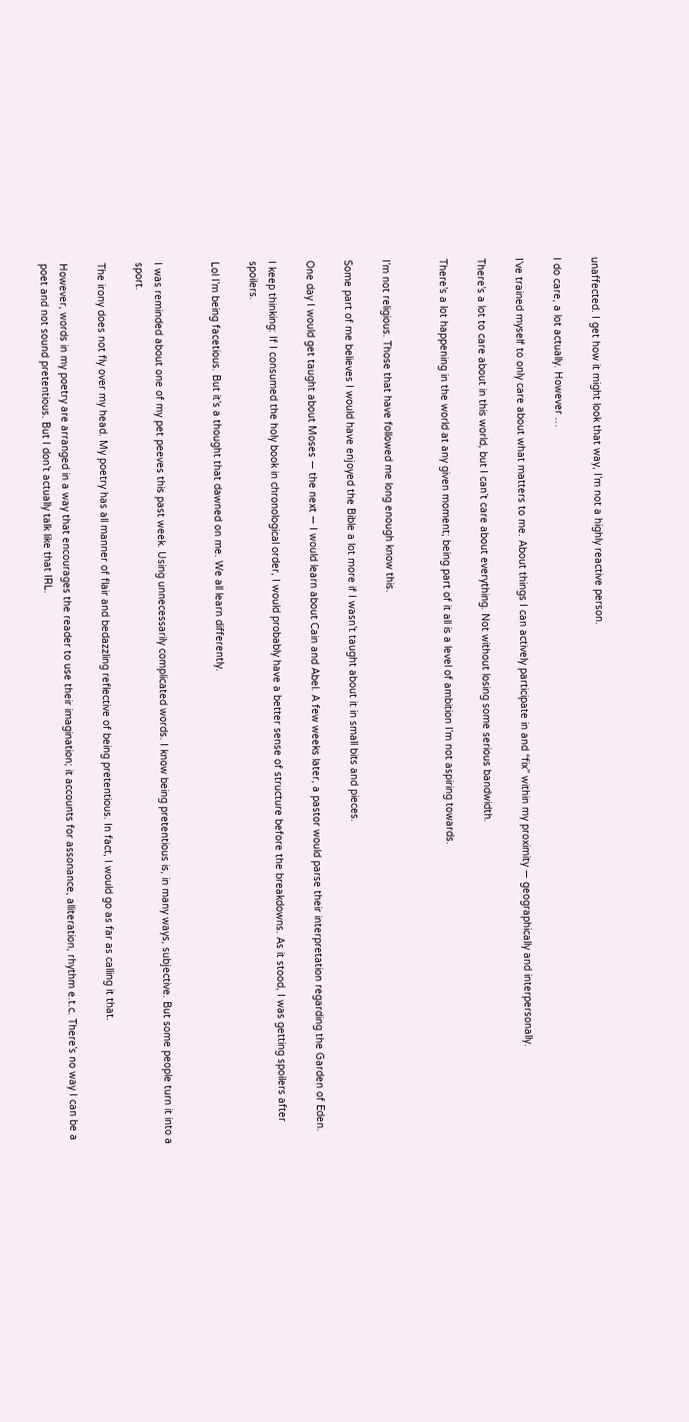unaffected. I get how it might look that way, I’m not a highly reactive person.

I do care, a lot actually. However …

I’ve trained myself to only care about what matters to me. About things I can actively participate in and “fix” within my proximity — geographically and interpersonally.

There’s a lot to care about in this world, but I can’t care about everything. Not without losing some serious bandwidth.

There’s a lot happening in the world at any given moment; being part of it all is a level of ambition I’m not aspiring towards.


I’m not religious. Those that have followed me long enough know this.

Some part of me believes I would have enjoyed the Bible a lot more if I wasn’t taught about it in small bits and pieces.

One day I would get taught about Moses — the next — I would learn about Cain and Abel. A few weeks later, a pastor would parse their interpretation regarding the Garden of Eden.

I keep thinking: If I consumed the holy book in chronological order, I would probably have a better sense of structure before the breakdowns. As it stood, I was getting spoilers after spoilers.

Lol I’m being facetious. But it’s a thought that dawned on me. We all learn differently.


I was reminded about one of my pet peeves this past week. Using unnecessarily complicated words. I know being pretentious is, in many ways, subjective. But some people turn it into a sport.

The irony does not fly over my head. My poetry has all manner of flair and bedazzling reflective of being pretentious. In fact, I would go as far as calling it that.

However, words in my poetry are arranged in a way that encourages the reader to use their imagination; it accounts for assonance, alliteration, rhythm e.t.c. There’s no way I can be a poet and not sound pretentious. But I don’t actually talk like that IRL.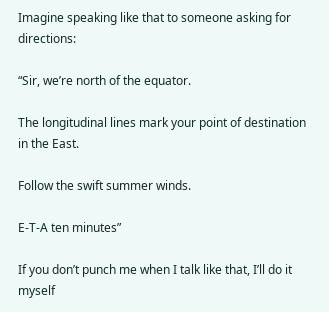Imagine speaking like that to someone asking for directions:

“Sir, we’re north of the equator.

The longitudinal lines mark your point of destination in the East.

Follow the swift summer winds.

E-T-A ten minutes”

If you don’t punch me when I talk like that, I’ll do it myself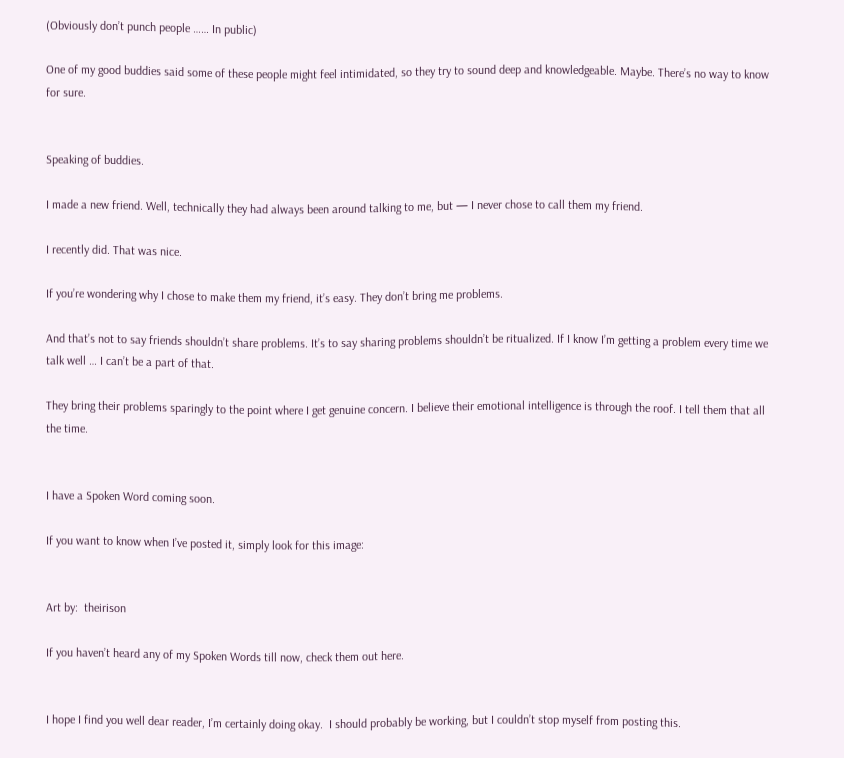(Obviously don’t punch people …… In public)

One of my good buddies said some of these people might feel intimidated, so they try to sound deep and knowledgeable. Maybe. There’s no way to know for sure.


Speaking of buddies.

I made a new friend. Well, technically they had always been around talking to me, but — I never chose to call them my friend.

I recently did. That was nice.

If you’re wondering why I chose to make them my friend, it’s easy. They don’t bring me problems.

And that’s not to say friends shouldn’t share problems. It’s to say sharing problems shouldn’t be ritualized. If I know I’m getting a problem every time we talk well … I can’t be a part of that.

They bring their problems sparingly to the point where I get genuine concern. I believe their emotional intelligence is through the roof. I tell them that all the time.


I have a Spoken Word coming soon.

If you want to know when I’ve posted it, simply look for this image:


Art by:  theirison

If you haven’t heard any of my Spoken Words till now, check them out here.


I hope I find you well dear reader, I’m certainly doing okay.  I should probably be working, but I couldn’t stop myself from posting this.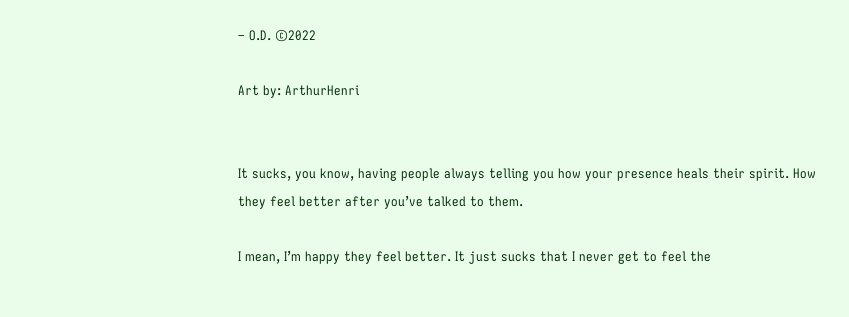– O.D. ©2022

Art by: ArthurHenri


It sucks, you know, having people always telling you how your presence heals their spirit. How they feel better after you’ve talked to them.

I mean, I’m happy they feel better. It just sucks that I never get to feel the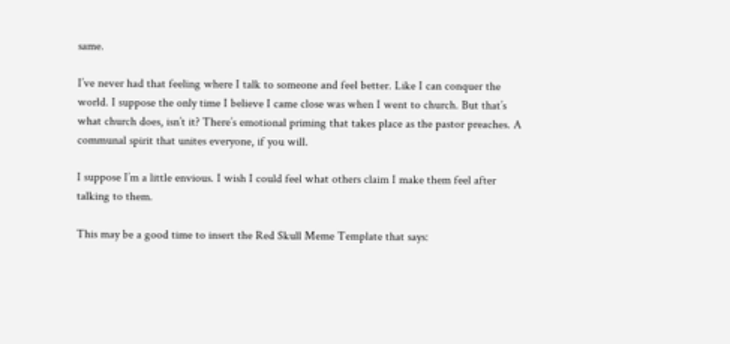same.

I’ve never had that feeling where I talk to someone and feel better. Like I can conquer the world. I suppose the only time I believe I came close was when I went to church. But that’s what church does, isn’t it? There’s emotional priming that takes place as the pastor preaches. A communal spirit that unites everyone, if you will.

I suppose I’m a little envious. I wish I could feel what others claim I make them feel after talking to them.

This may be a good time to insert the Red Skull Meme Template that says: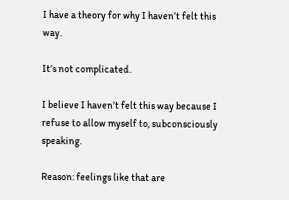I have a theory for why I haven’t felt this way.

It’s not complicated.

I believe I haven’t felt this way because I refuse to allow myself to, subconsciously speaking.

Reason: feelings like that are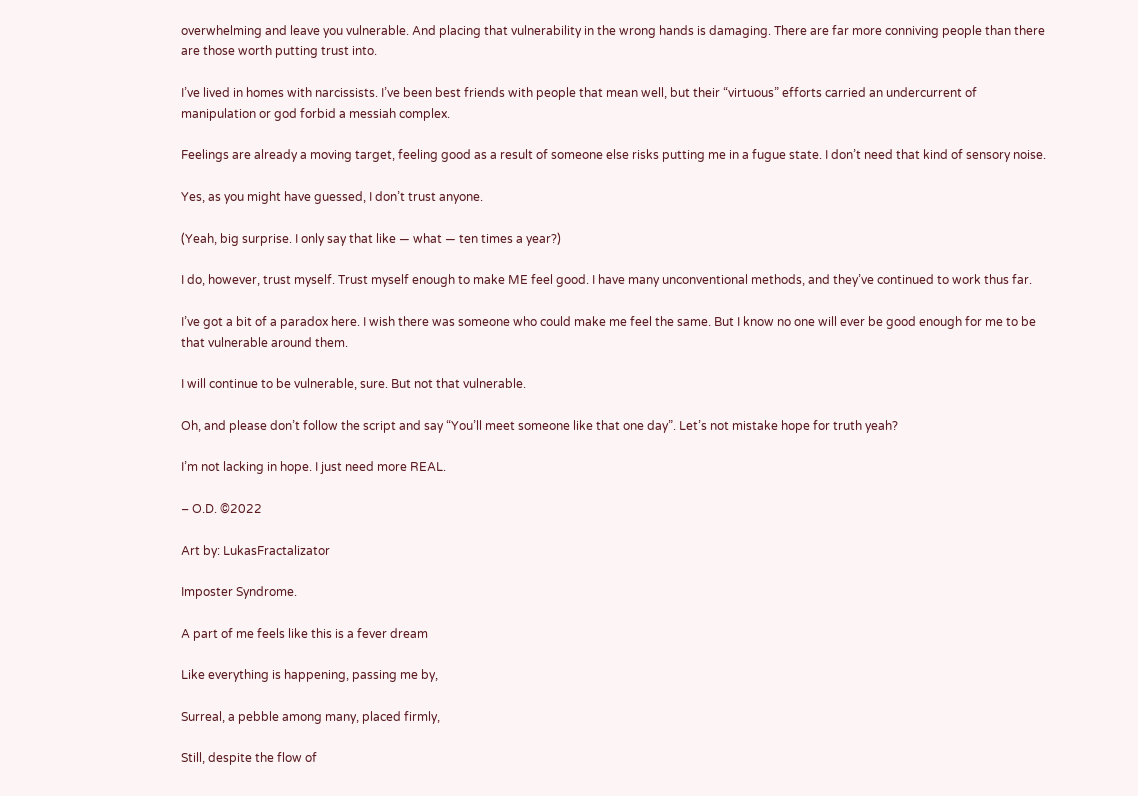overwhelming and leave you vulnerable. And placing that vulnerability in the wrong hands is damaging. There are far more conniving people than there are those worth putting trust into.

I’ve lived in homes with narcissists. I’ve been best friends with people that mean well, but their “virtuous” efforts carried an undercurrent of manipulation or god forbid a messiah complex.

Feelings are already a moving target, feeling good as a result of someone else risks putting me in a fugue state. I don’t need that kind of sensory noise.

Yes, as you might have guessed, I don’t trust anyone.

(Yeah, big surprise. I only say that like — what — ten times a year?)

I do, however, trust myself. Trust myself enough to make ME feel good. I have many unconventional methods, and they’ve continued to work thus far.

I’ve got a bit of a paradox here. I wish there was someone who could make me feel the same. But I know no one will ever be good enough for me to be that vulnerable around them.

I will continue to be vulnerable, sure. But not that vulnerable.

Oh, and please don’t follow the script and say “You’ll meet someone like that one day”. Let’s not mistake hope for truth yeah?

I’m not lacking in hope. I just need more REAL.

– O.D. ©2022

Art by: LukasFractalizator

Imposter Syndrome.

A part of me feels like this is a fever dream

Like everything is happening, passing me by,

Surreal, a pebble among many, placed firmly,

Still, despite the flow of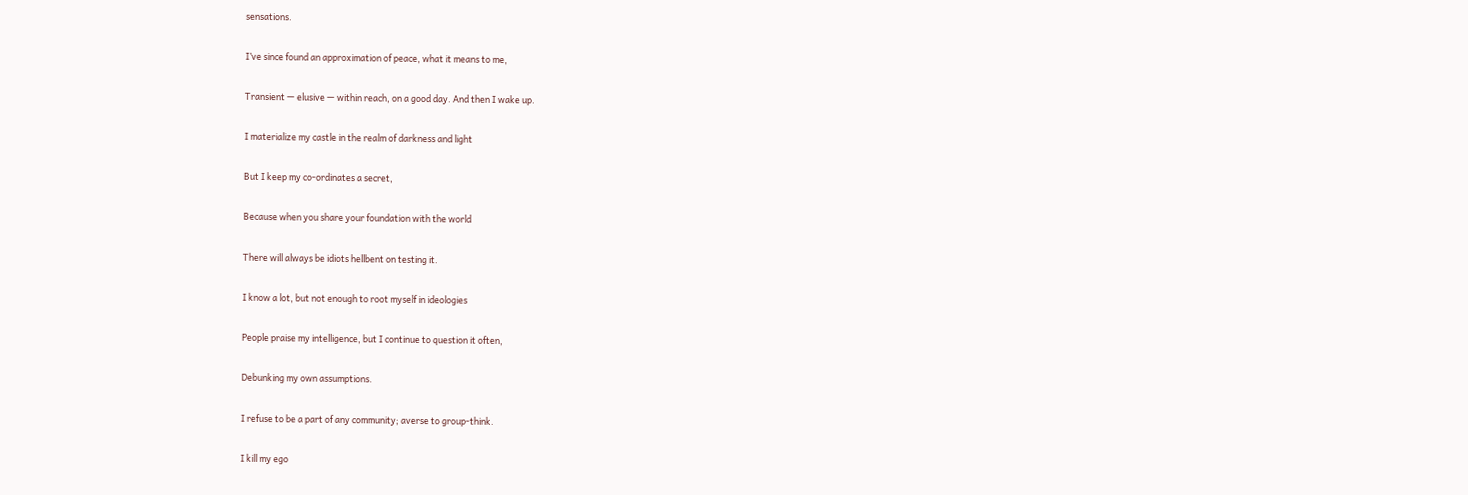sensations.

I’ve since found an approximation of peace, what it means to me,

Transient — elusive — within reach, on a good day. And then I wake up.

I materialize my castle in the realm of darkness and light

But I keep my co-ordinates a secret,

Because when you share your foundation with the world

There will always be idiots hellbent on testing it.

I know a lot, but not enough to root myself in ideologies

People praise my intelligence, but I continue to question it often,

Debunking my own assumptions.

I refuse to be a part of any community; averse to group-think.

I kill my ego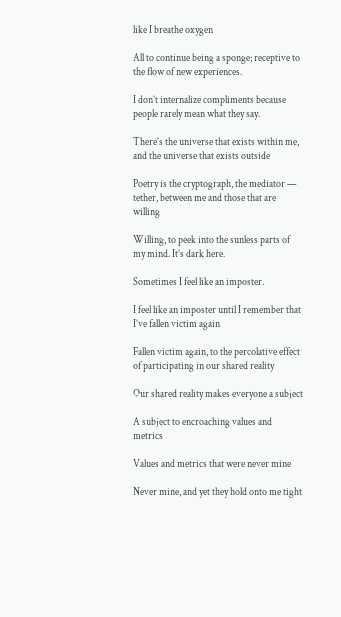like I breathe oxygen

All to continue being a sponge; receptive to the flow of new experiences.

I don’t internalize compliments because people rarely mean what they say.

There’s the universe that exists within me, and the universe that exists outside

Poetry is the cryptograph, the mediator — tether, between me and those that are willing

Willing, to peek into the sunless parts of my mind. It’s dark here.

Sometimes I feel like an imposter.

I feel like an imposter until I remember that I’ve fallen victim again

Fallen victim again, to the percolative effect of participating in our shared reality

Our shared reality makes everyone a subject

A subject to encroaching values and metrics

Values and metrics that were never mine

Never mine, and yet they hold onto me tight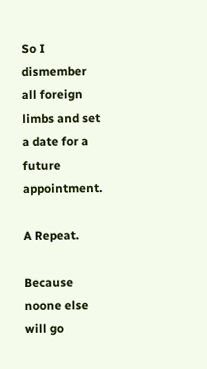So I dismember all foreign limbs and set a date for a future appointment.

A Repeat.

Because noone else will go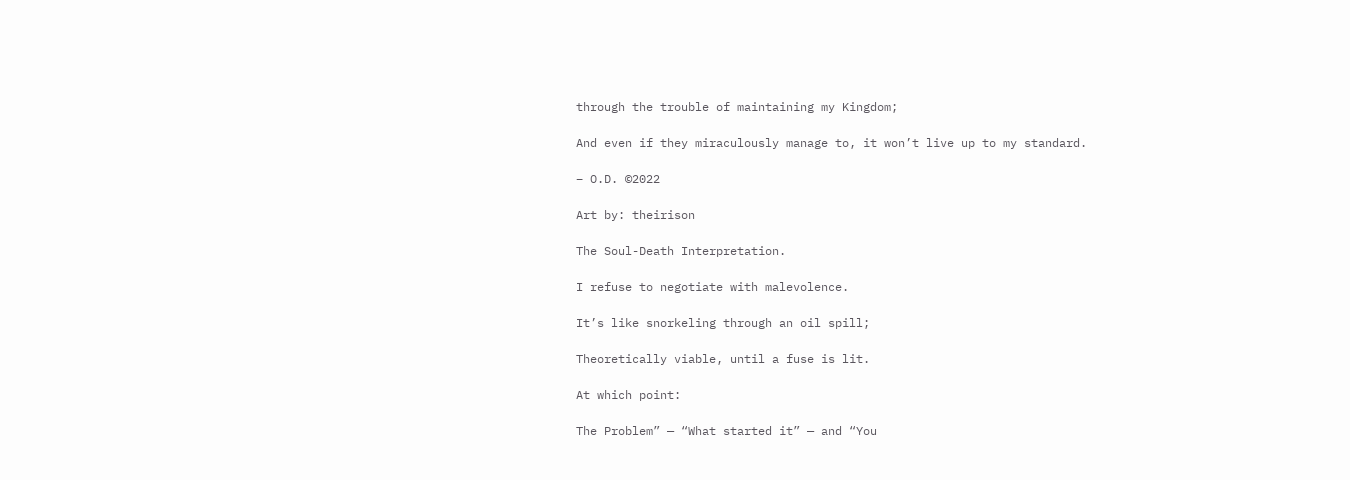through the trouble of maintaining my Kingdom;

And even if they miraculously manage to, it won’t live up to my standard.

– O.D. ©2022

Art by: theirison

The Soul-Death Interpretation.

I refuse to negotiate with malevolence.

It’s like snorkeling through an oil spill;

Theoretically viable, until a fuse is lit.

At which point:

The Problem” — “What started it” — and “You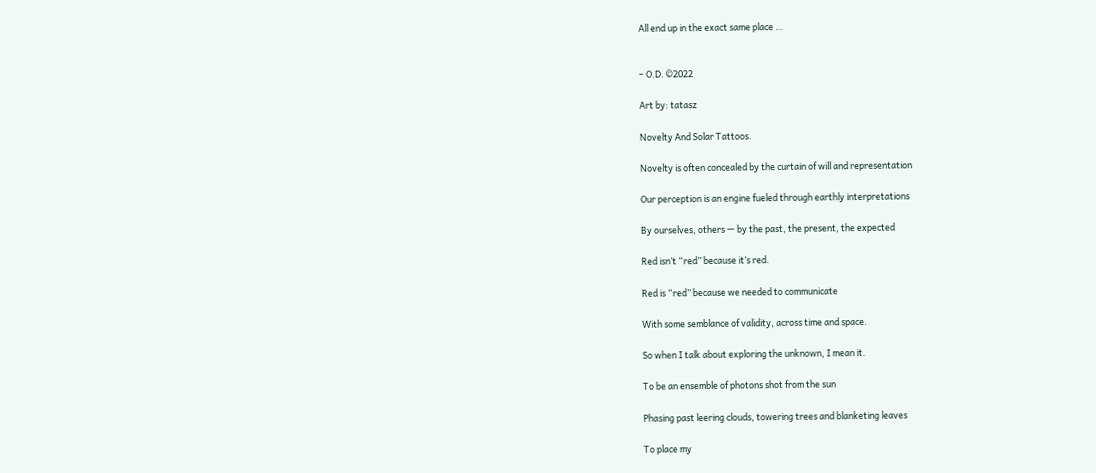All end up in the exact same place …


– O.D. ©2022

Art by: tatasz

Novelty And Solar Tattoos.

Novelty is often concealed by the curtain of will and representation

Our perception is an engine fueled through earthly interpretations

By ourselves, others — by the past, the present, the expected

Red isn’t “red” because it’s red.

Red is “red” because we needed to communicate

With some semblance of validity, across time and space.

So when I talk about exploring the unknown, I mean it.

To be an ensemble of photons shot from the sun

Phasing past leering clouds, towering trees and blanketing leaves

To place my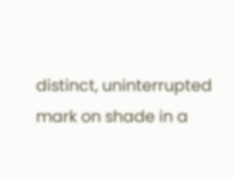distinct, uninterrupted mark on shade in a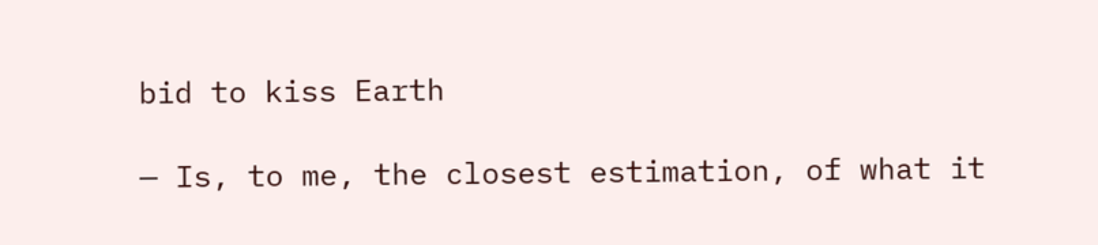bid to kiss Earth

— Is, to me, the closest estimation, of what it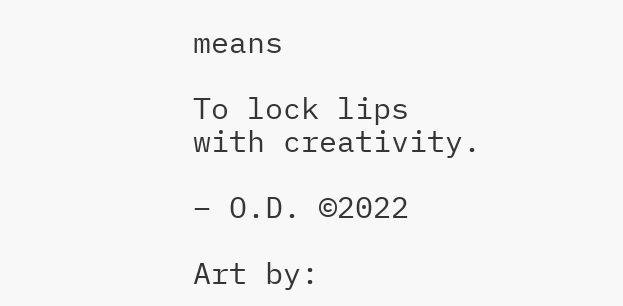means

To lock lips with creativity.

– O.D. ©2022

Art by: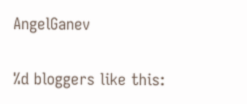AngelGanev

%d bloggers like this: